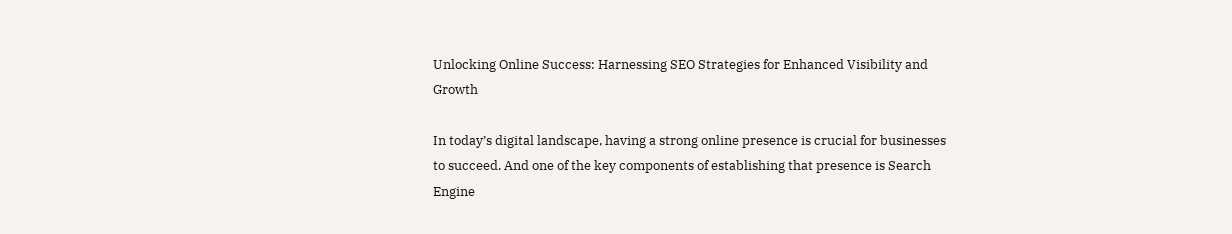Unlocking Online Success: Harnessing SEO Strategies for Enhanced Visibility and Growth

In today’s digital landscape, having a strong online presence is crucial for businesses to succeed. And one of the key components of establishing that presence is Search Engine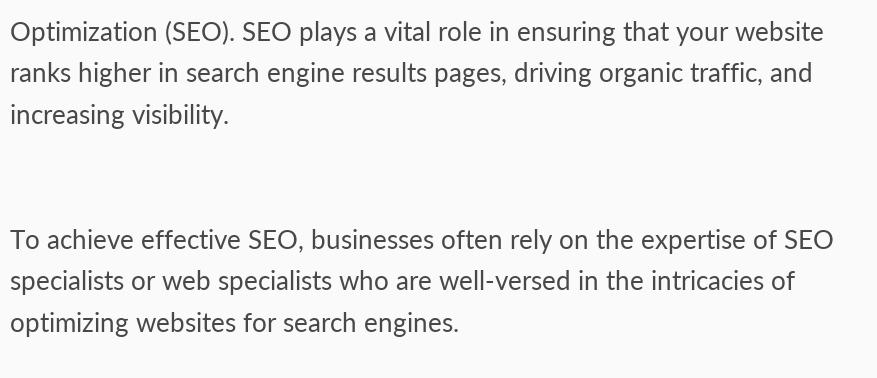Optimization (SEO). SEO plays a vital role in ensuring that your website ranks higher in search engine results pages, driving organic traffic, and increasing visibility.


To achieve effective SEO, businesses often rely on the expertise of SEO specialists or web specialists who are well-versed in the intricacies of optimizing websites for search engines.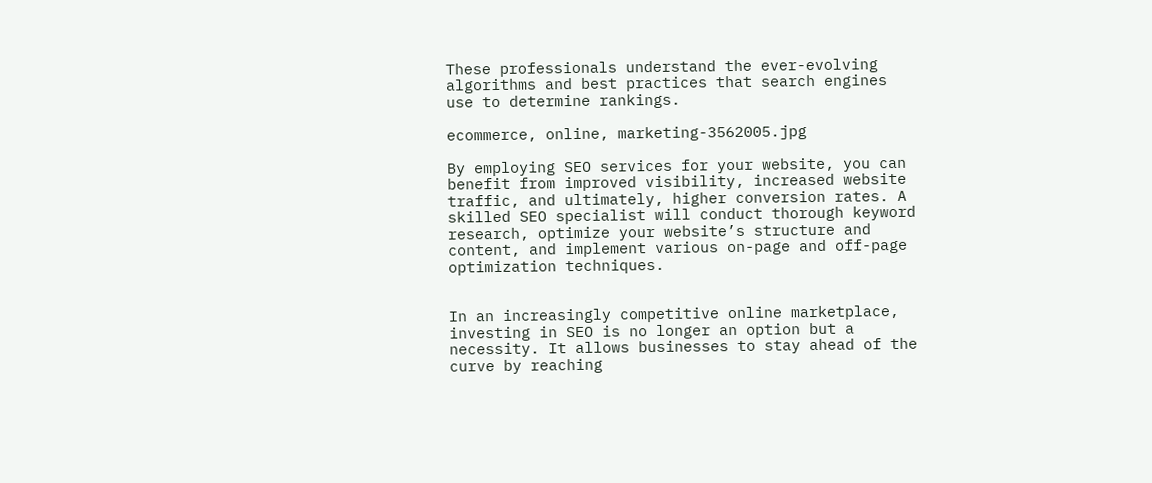These professionals understand the ever-evolving algorithms and best practices that search engines use to determine rankings.

ecommerce, online, marketing-3562005.jpg

By employing SEO services for your website, you can benefit from improved visibility, increased website traffic, and ultimately, higher conversion rates. A skilled SEO specialist will conduct thorough keyword research, optimize your website’s structure and content, and implement various on-page and off-page optimization techniques.


In an increasingly competitive online marketplace, investing in SEO is no longer an option but a necessity. It allows businesses to stay ahead of the curve by reaching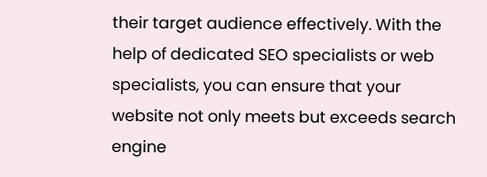their target audience effectively. With the help of dedicated SEO specialists or web specialists, you can ensure that your website not only meets but exceeds search engine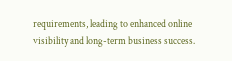requirements, leading to enhanced online visibility and long-term business success.